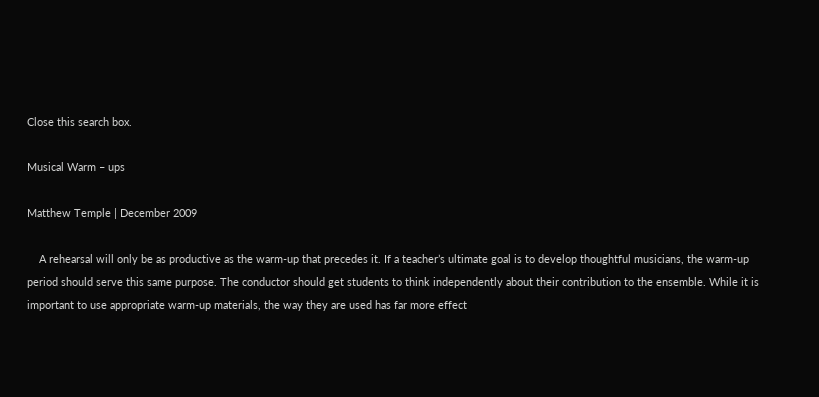Close this search box.

Musical Warm – ups

Matthew Temple | December 2009

    A rehearsal will only be as productive as the warm-up that precedes it. If a teacher’s ultimate goal is to develop thoughtful musicians, the warm-up period should serve this same purpose. The conductor should get students to think independently about their contribution to the ensemble. While it is important to use appropriate warm-up materials, the way they are used has far more effect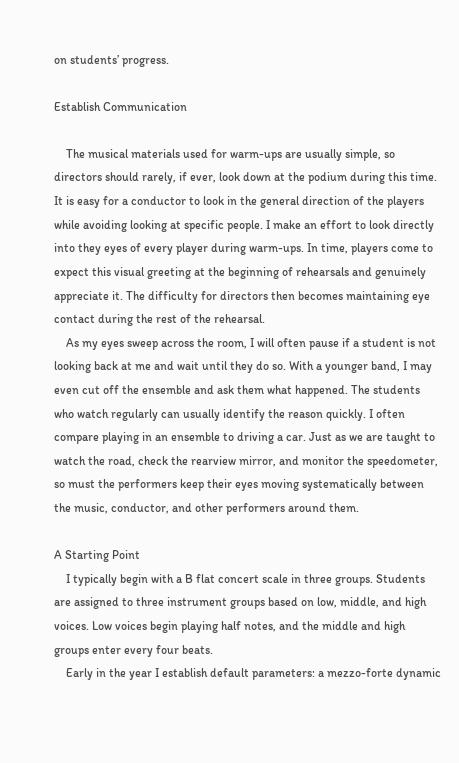on students’ progress.

Establish Communication

    The musical materials used for warm-ups are usually simple, so directors should rarely, if ever, look down at the podium during this time. It is easy for a conductor to look in the general direction of the players while avoiding looking at specific people. I make an effort to look directly into they eyes of every player during warm-ups. In time, players come to expect this visual greeting at the beginning of rehearsals and genuinely appreciate it. The difficulty for directors then becomes maintaining eye contact during the rest of the rehearsal.
    As my eyes sweep across the room, I will often pause if a student is not looking back at me and wait until they do so. With a younger band, I may even cut off the ensemble and ask them what happened. The students who watch regularly can usually identify the reason quickly. I often compare playing in an ensemble to driving a car. Just as we are taught to watch the road, check the rearview mirror, and monitor the speedometer, so must the performers keep their eyes moving systematically between the music, conductor, and other performers around them.

A Starting Point
    I typically begin with a B flat concert scale in three groups. Students are assigned to three instrument groups based on low, middle, and high voices. Low voices begin playing half notes, and the middle and high groups enter every four beats.
    Early in the year I establish default parameters: a mezzo-forte dynamic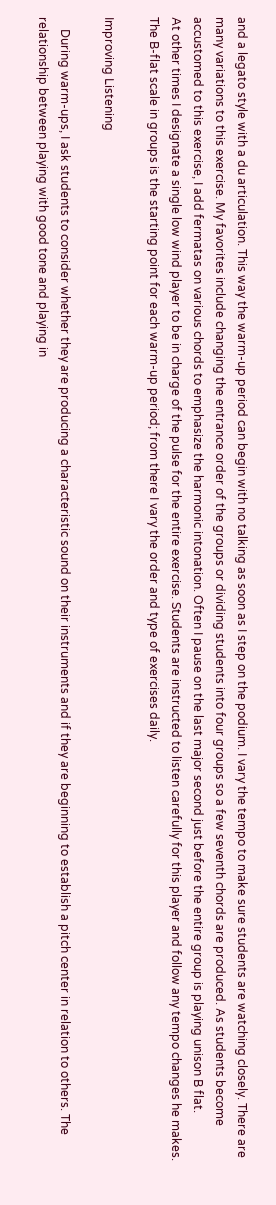and a legato style with a du articulation. This way the warm-up period can begin with no talking as soon as I step on the podium. I vary the tempo to make sure students are watching closely. There are many variations to this exercise. My favorites include changing the entrance order of the groups or dividing students into four groups so a few seventh chords are produced. As students become accustomed to this exercise, I add fermatas on various chords to emphasize the harmonic intonation. Often I pause on the last major second just before the entire group is playing unison B flat.
At other times I designate a single low wind player to be in charge of the pulse for the entire exercise. Students are instructed to listen carefully for this player and follow any tempo changes he makes. The B-flat scale in groups is the starting point for each warm-up period; from there I vary the order and type of exercises daily.

Improving Listening

    During warm-ups, I ask students to consider whether they are producing a characteristic sound on their instruments and if they are beginning to establish a pitch center in relation to others. The relationship between playing with good tone and playing in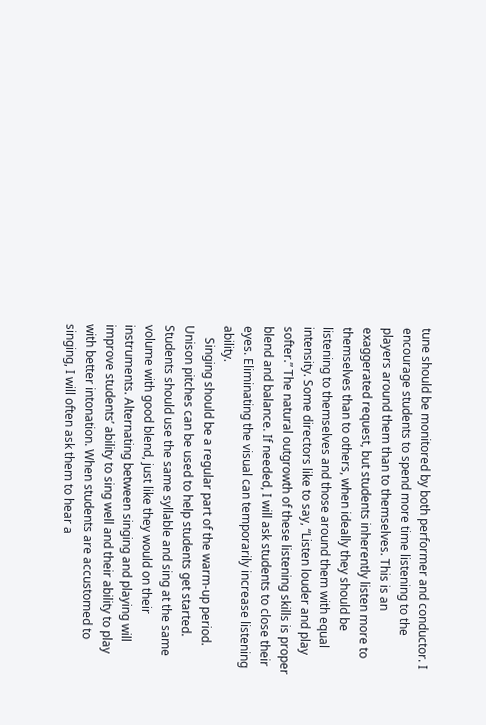tune should be monitored by both performer and conductor. I encourage students to spend more time listening to the players around them than to themselves. This is an exaggerated request, but students inherently listen more to themselves than to others, when ideally they should be listening to themselves and those around them with equal intensity. Some directors like to say, “Listen louder and play softer.” The natural outgrowth of these listening skills is proper blend and balance. If needed, I will ask students to close their eyes. Eliminating the visual can temporarily increase listening ability.
    Singing should be a regular part of the warm-up period. Unison pitches can be used to help students get started. Students should use the same syllable and sing at the same volume with good blend, just like they would on their instruments. Alternating between singing and playing will improve students’ ability to sing well and their ability to play with better intonation. When students are accustomed to singing, I will often ask them to hear a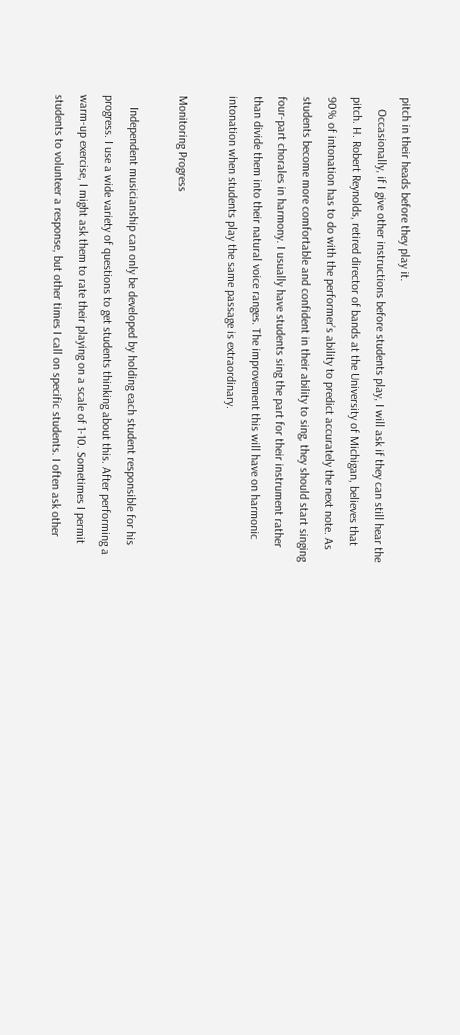pitch in their heads before they play it.
    Occasionally, if I give other instructions before students play, I will ask if they can still hear the pitch. H. Robert Reynolds, retired director of bands at the University of Michigan, believes that 90% of intonation has to do with the performer’s ability to predict accurately the next note. As students become more comfortable and confident in their ability to sing, they should start singing four-part chorales in harmony. I usually have students sing the part for their instrument rather than divide them into their natural voice ranges. The improvement this will have on harmonic intonation when students play the same passage is extraordinary.

Monitoring Progress

    Independent musicianship can only be developed by holding each student responsible for his progress. I use a wide variety of questions to get students thinking about this. After performing a warm-up exercise, I might ask them to rate their playing on a scale of 1-10. Sometimes I permit students to volunteer a response, but other times I call on specific students. I often ask other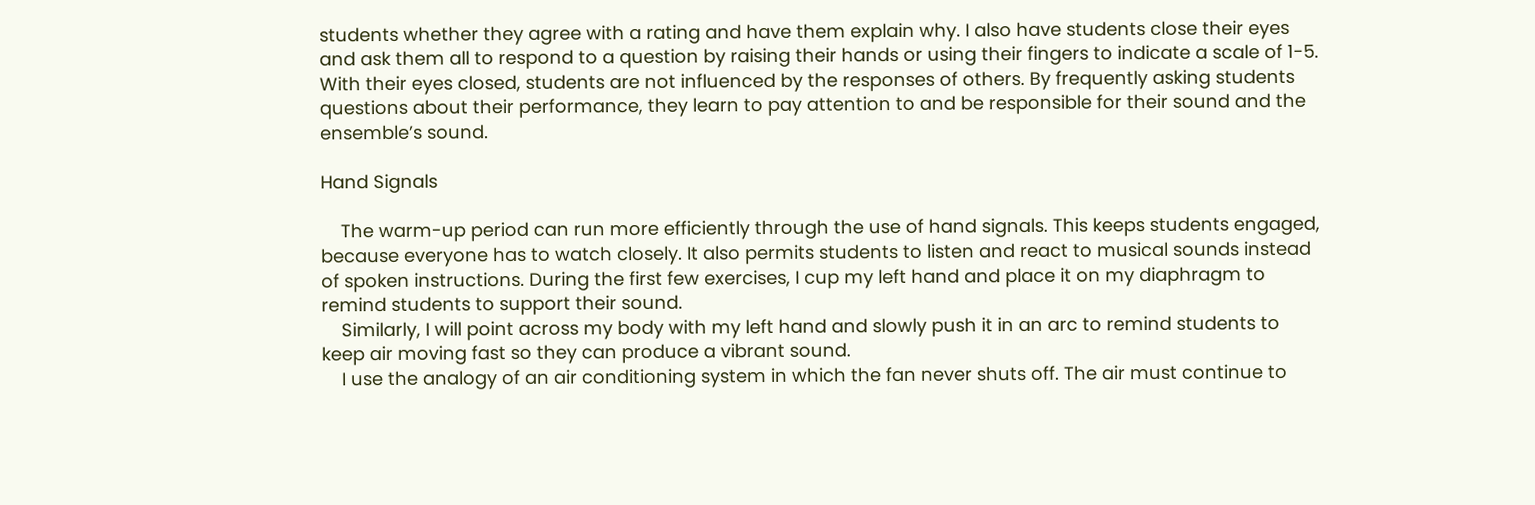students whether they agree with a rating and have them explain why. I also have students close their eyes and ask them all to respond to a question by raising their hands or using their fingers to indicate a scale of 1-5. With their eyes closed, students are not influenced by the responses of others. By frequently asking students questions about their performance, they learn to pay attention to and be responsible for their sound and the ensemble’s sound.

Hand Signals

    The warm-up period can run more efficiently through the use of hand signals. This keeps students engaged, because everyone has to watch closely. It also permits students to listen and react to musical sounds instead of spoken instructions. During the first few exercises, I cup my left hand and place it on my diaphragm to remind students to support their sound.
    Similarly, I will point across my body with my left hand and slowly push it in an arc to remind students to keep air moving fast so they can produce a vibrant sound.
    I use the analogy of an air conditioning system in which the fan never shuts off. The air must continue to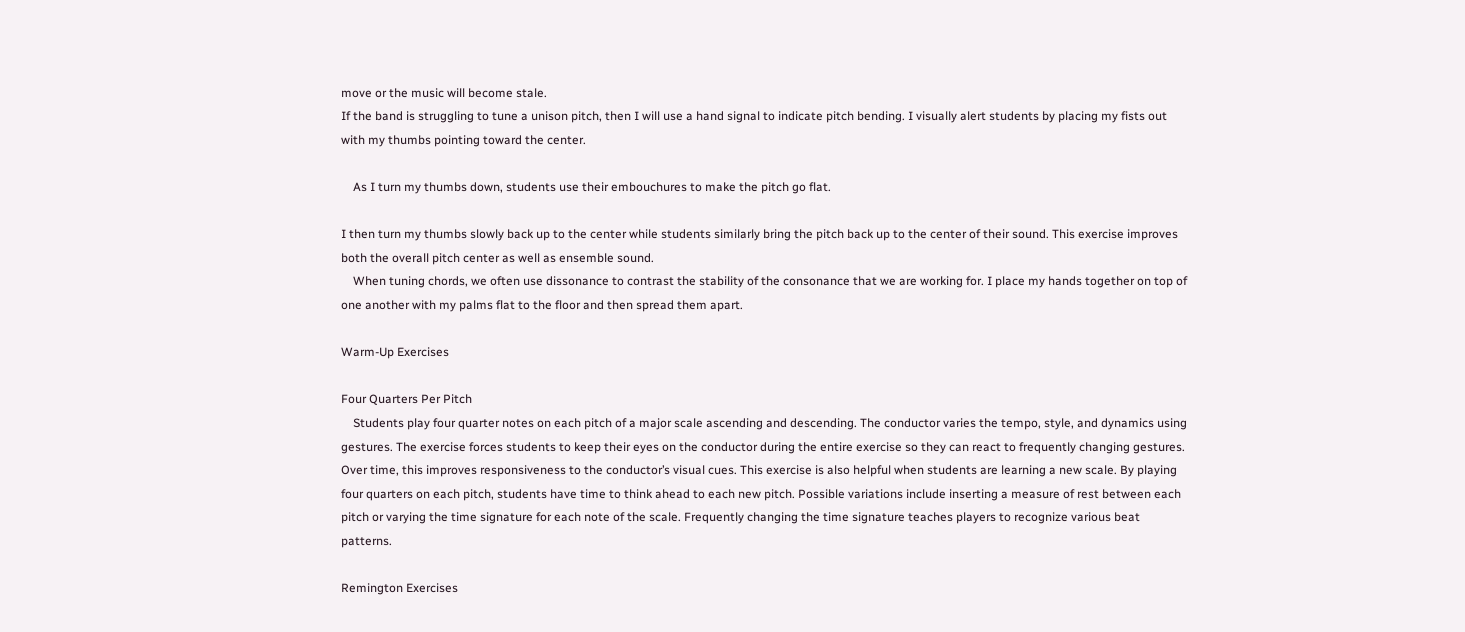move or the music will become stale.
If the band is struggling to tune a unison pitch, then I will use a hand signal to indicate pitch bending. I visually alert students by placing my fists out with my thumbs pointing toward the center.

    As I turn my thumbs down, students use their embouchures to make the pitch go flat.

I then turn my thumbs slowly back up to the center while students similarly bring the pitch back up to the center of their sound. This exercise improves both the overall pitch center as well as ensemble sound.
    When tuning chords, we often use dissonance to contrast the stability of the consonance that we are working for. I place my hands together on top of one another with my palms flat to the floor and then spread them apart.

Warm-Up Exercises

Four Quarters Per Pitch
    Students play four quarter notes on each pitch of a major scale ascending and descending. The conductor varies the tempo, style, and dynamics using gestures. The exercise forces students to keep their eyes on the conductor during the entire exercise so they can react to frequently changing gestures. Over time, this improves responsiveness to the conductor’s visual cues. This exercise is also helpful when students are learning a new scale. By playing four quarters on each pitch, students have time to think ahead to each new pitch. Possible variations include inserting a measure of rest between each pitch or varying the time signature for each note of the scale. Frequently changing the time signature teaches players to recognize various beat patterns.

Remington Exercises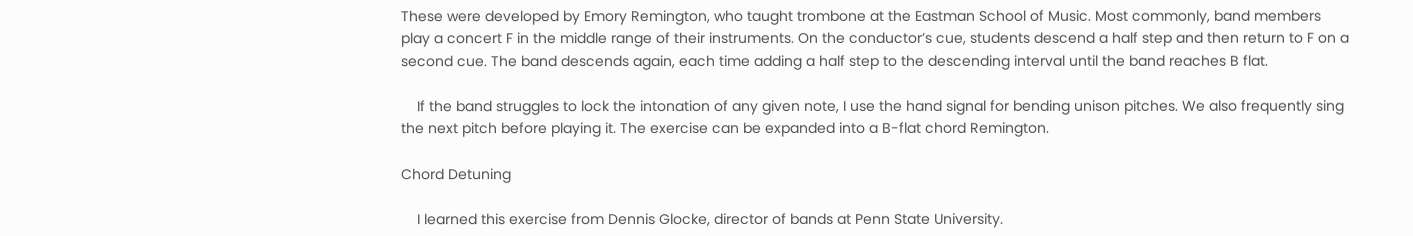These were developed by Emory Remington, who taught trombone at the Eastman School of Music. Most commonly, band members play a concert F in the middle range of their instruments. On the conductor’s cue, students descend a half step and then return to F on a second cue. The band descends again, each time adding a half step to the descending interval until the band reaches B flat.

    If the band struggles to lock the intonation of any given note, I use the hand signal for bending unison pitches. We also frequently sing the next pitch before playing it. The exercise can be expanded into a B-flat chord Remington.

Chord Detuning

    I learned this exercise from Dennis Glocke, director of bands at Penn State University.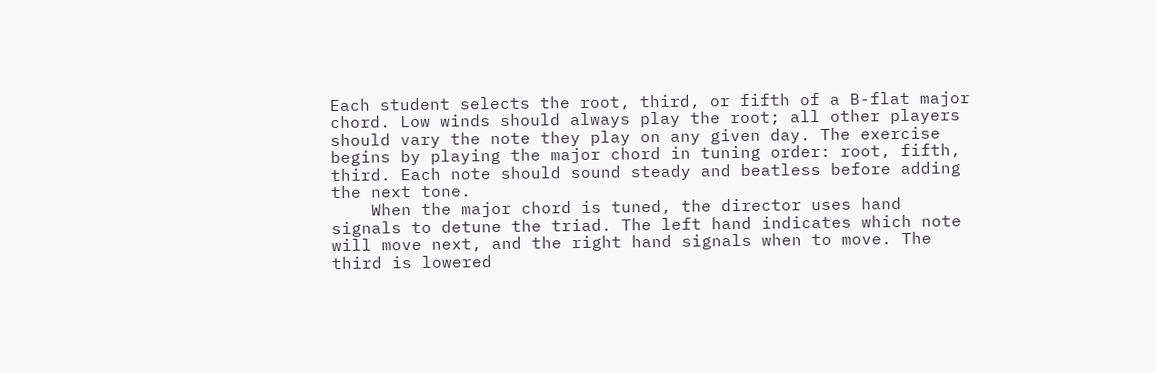Each student selects the root, third, or fifth of a B-flat major chord. Low winds should always play the root; all other players should vary the note they play on any given day. The exercise begins by playing the major chord in tuning order: root, fifth, third. Each note should sound steady and beatless before adding the next tone.
    When the major chord is tuned, the director uses hand signals to detune the triad. The left hand indicates which note will move next, and the right hand signals when to move. The third is lowered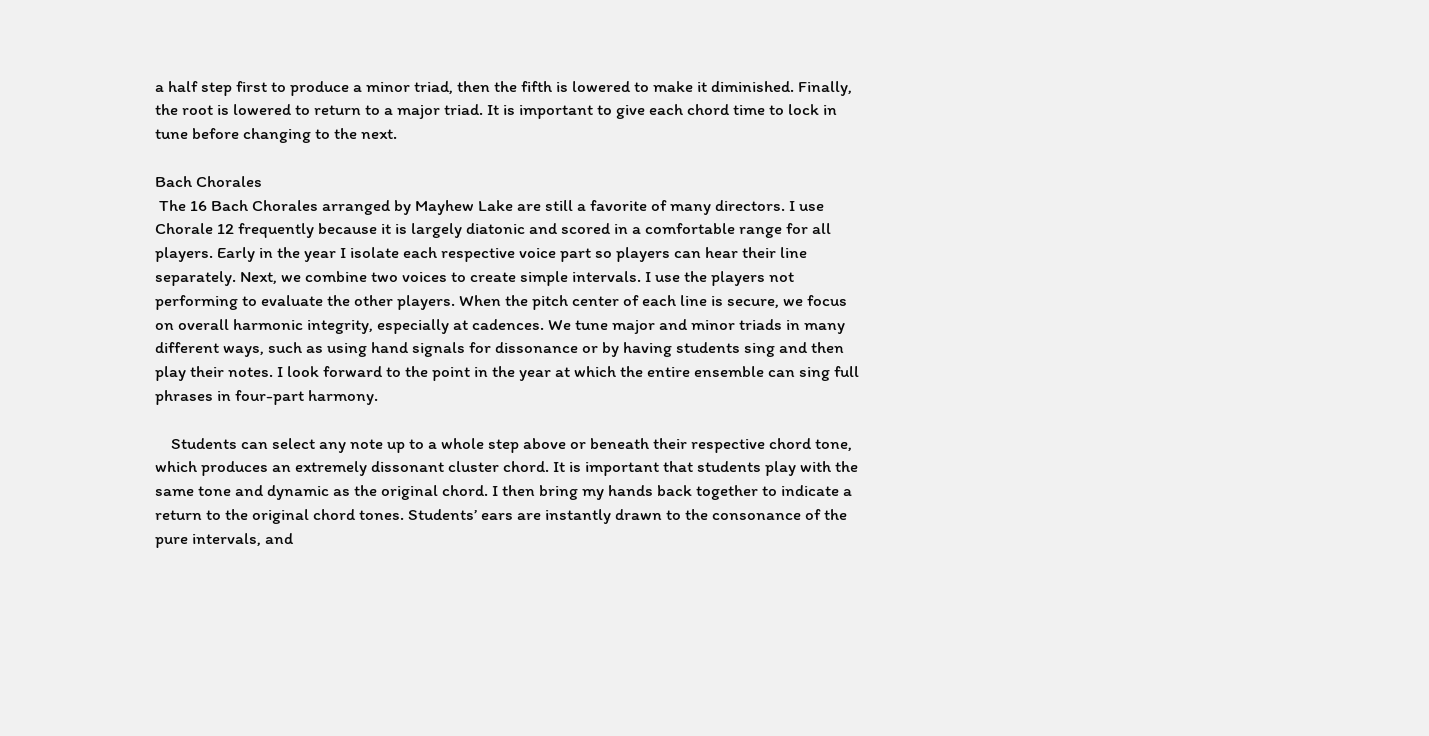a half step first to produce a minor triad, then the fifth is lowered to make it diminished. Finally, the root is lowered to return to a major triad. It is important to give each chord time to lock in tune before changing to the next.

Bach Chorales
 The 16 Bach Chorales arranged by Mayhew Lake are still a favorite of many directors. I use Chorale 12 frequently because it is largely diatonic and scored in a comfortable range for all players. Early in the year I isolate each respective voice part so players can hear their line separately. Next, we combine two voices to create simple intervals. I use the players not performing to evaluate the other players. When the pitch center of each line is secure, we focus on overall harmonic integrity, especially at cadences. We tune major and minor triads in many different ways, such as using hand signals for dissonance or by having students sing and then play their notes. I look forward to the point in the year at which the entire ensemble can sing full phrases in four-part harmony.

    Students can select any note up to a whole step above or beneath their respective chord tone, which produces an extremely dissonant cluster chord. It is important that students play with the same tone and dynamic as the original chord. I then bring my hands back together to indicate a return to the original chord tones. Students’ ears are instantly drawn to the consonance of the pure intervals, and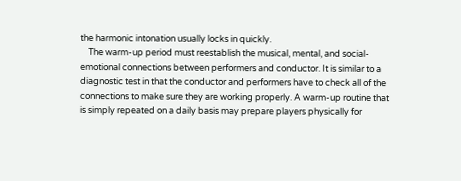the harmonic intonation usually locks in quickly.
    The warm-up period must reestablish the musical, mental, and social-emotional connections between performers and conductor. It is similar to a diagnostic test in that the conductor and performers have to check all of the connections to make sure they are working properly. A warm-up routine that is simply repeated on a daily basis may prepare players physically for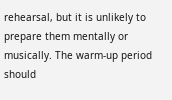rehearsal, but it is unlikely to prepare them mentally or musically. The warm-up period should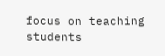focus on teaching students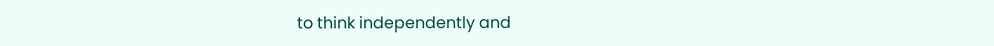to think independently and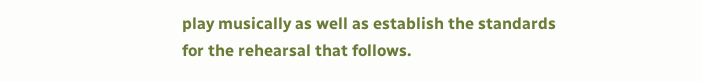play musically as well as establish the standards for the rehearsal that follows.